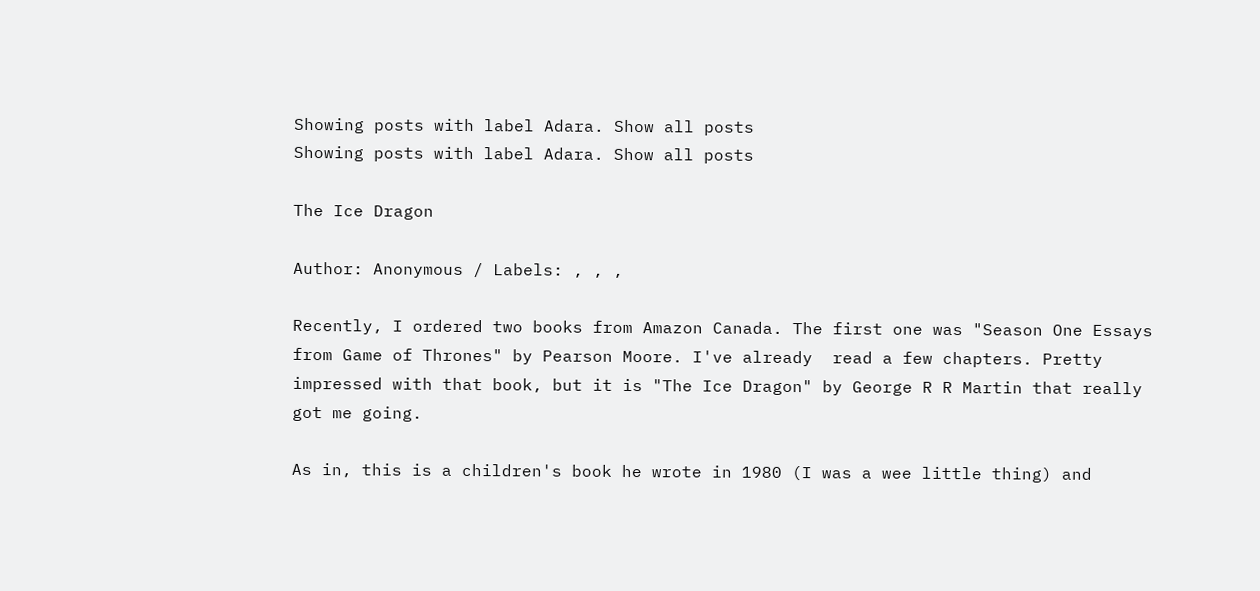Showing posts with label Adara. Show all posts
Showing posts with label Adara. Show all posts

The Ice Dragon

Author: Anonymous / Labels: , , ,

Recently, I ordered two books from Amazon Canada. The first one was "Season One Essays from Game of Thrones" by Pearson Moore. I've already  read a few chapters. Pretty impressed with that book, but it is "The Ice Dragon" by George R R Martin that really got me going.

As in, this is a children's book he wrote in 1980 (I was a wee little thing) and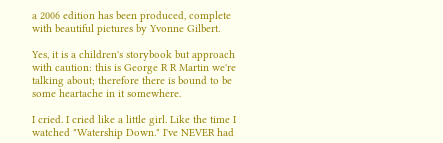a 2006 edition has been produced, complete with beautiful pictures by Yvonne Gilbert.

Yes, it is a children's storybook but approach with caution: this is George R R Martin we're talking about; therefore there is bound to be some heartache in it somewhere.

I cried. I cried like a little girl. Like the time I watched "Watership Down." I've NEVER had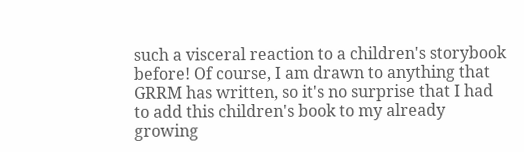such a visceral reaction to a children's storybook before! Of course, I am drawn to anything that GRRM has written, so it's no surprise that I had to add this children's book to my already growing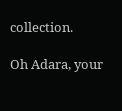collection.

Oh Adara, your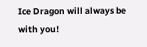Ice Dragon will always be with you!